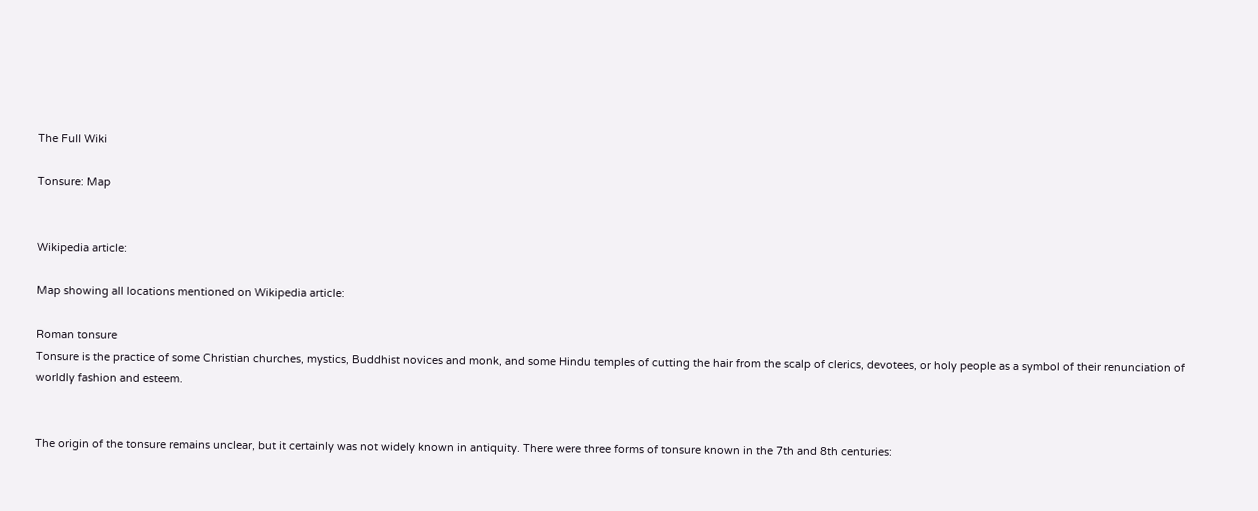The Full Wiki

Tonsure: Map


Wikipedia article:

Map showing all locations mentioned on Wikipedia article:

Roman tonsure
Tonsure is the practice of some Christian churches, mystics, Buddhist novices and monk, and some Hindu temples of cutting the hair from the scalp of clerics, devotees, or holy people as a symbol of their renunciation of worldly fashion and esteem.


The origin of the tonsure remains unclear, but it certainly was not widely known in antiquity. There were three forms of tonsure known in the 7th and 8th centuries: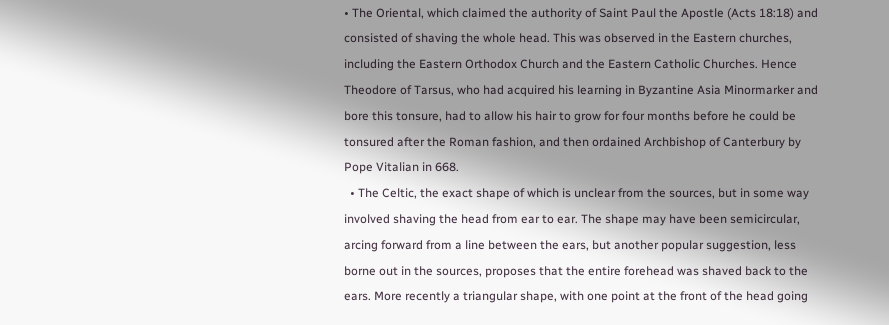• The Oriental, which claimed the authority of Saint Paul the Apostle (Acts 18:18) and consisted of shaving the whole head. This was observed in the Eastern churches, including the Eastern Orthodox Church and the Eastern Catholic Churches. Hence Theodore of Tarsus, who had acquired his learning in Byzantine Asia Minormarker and bore this tonsure, had to allow his hair to grow for four months before he could be tonsured after the Roman fashion, and then ordained Archbishop of Canterbury by Pope Vitalian in 668.
  • The Celtic, the exact shape of which is unclear from the sources, but in some way involved shaving the head from ear to ear. The shape may have been semicircular, arcing forward from a line between the ears, but another popular suggestion, less borne out in the sources, proposes that the entire forehead was shaved back to the ears. More recently a triangular shape, with one point at the front of the head going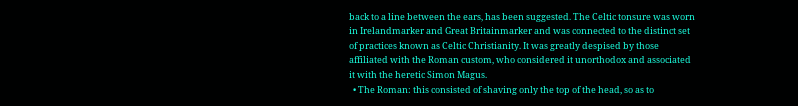back to a line between the ears, has been suggested. The Celtic tonsure was worn in Irelandmarker and Great Britainmarker and was connected to the distinct set of practices known as Celtic Christianity. It was greatly despised by those affiliated with the Roman custom, who considered it unorthodox and associated it with the heretic Simon Magus.
  • The Roman: this consisted of shaving only the top of the head, so as to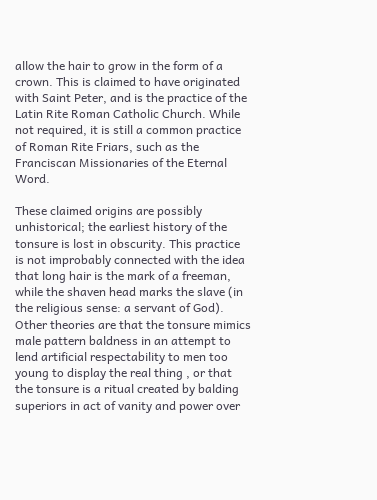allow the hair to grow in the form of a crown. This is claimed to have originated with Saint Peter, and is the practice of the Latin Rite Roman Catholic Church. While not required, it is still a common practice of Roman Rite Friars, such as the Franciscan Missionaries of the Eternal Word.

These claimed origins are possibly unhistorical; the earliest history of the tonsure is lost in obscurity. This practice is not improbably connected with the idea that long hair is the mark of a freeman, while the shaven head marks the slave (in the religious sense: a servant of God). Other theories are that the tonsure mimics male pattern baldness in an attempt to lend artificial respectability to men too young to display the real thing , or that the tonsure is a ritual created by balding superiors in act of vanity and power over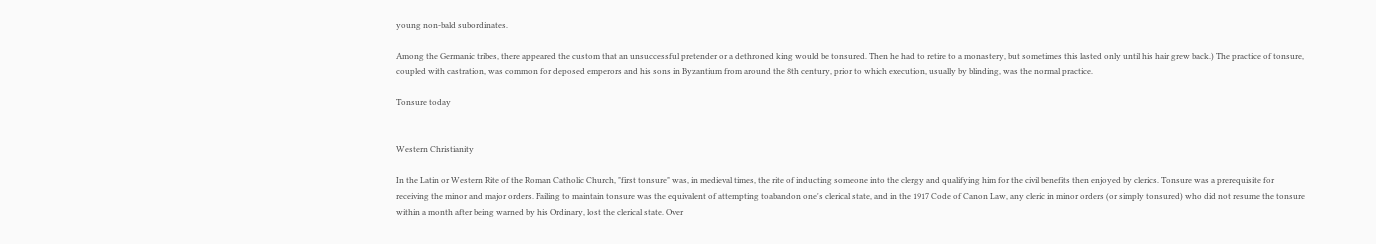young non-bald subordinates.

Among the Germanic tribes, there appeared the custom that an unsuccessful pretender or a dethroned king would be tonsured. Then he had to retire to a monastery, but sometimes this lasted only until his hair grew back.) The practice of tonsure, coupled with castration, was common for deposed emperors and his sons in Byzantium from around the 8th century, prior to which execution, usually by blinding, was the normal practice.

Tonsure today


Western Christianity

In the Latin or Western Rite of the Roman Catholic Church, "first tonsure" was, in medieval times, the rite of inducting someone into the clergy and qualifying him for the civil benefits then enjoyed by clerics. Tonsure was a prerequisite for receiving the minor and major orders. Failing to maintain tonsure was the equivalent of attempting toabandon one's clerical state, and in the 1917 Code of Canon Law, any cleric in minor orders (or simply tonsured) who did not resume the tonsure within a month after being warned by his Ordinary, lost the clerical state. Over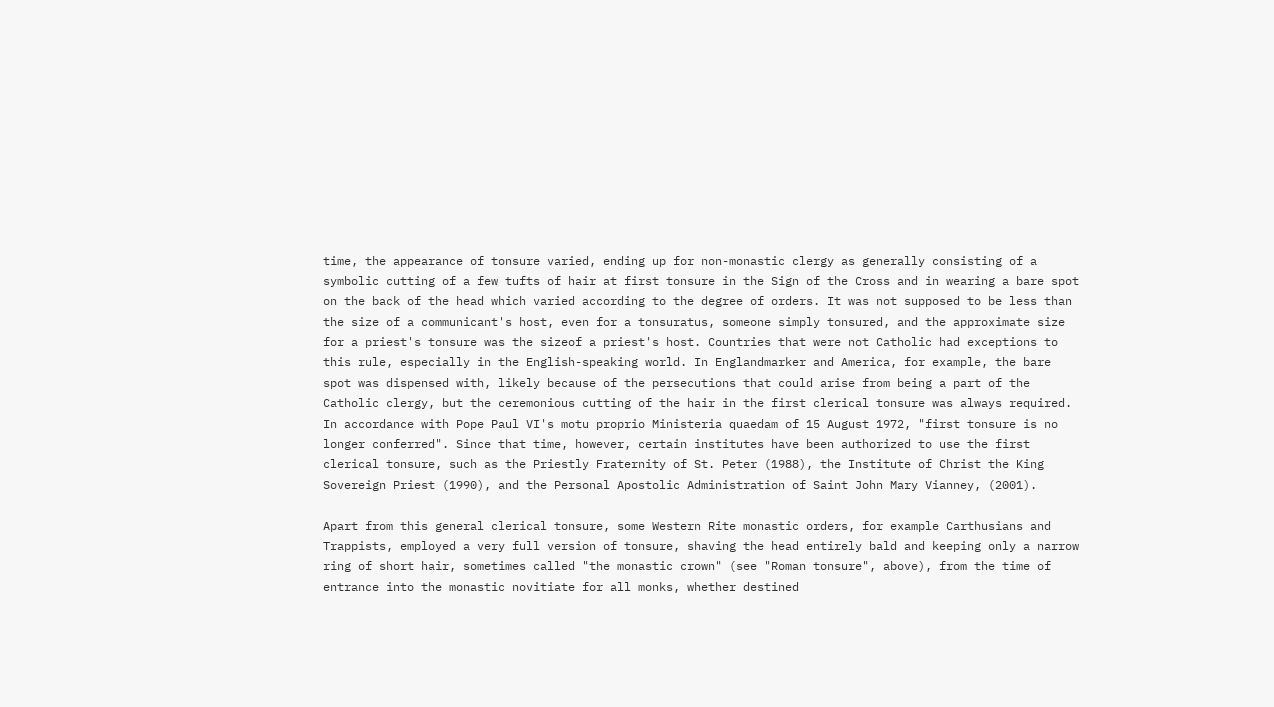time, the appearance of tonsure varied, ending up for non-monastic clergy as generally consisting of a symbolic cutting of a few tufts of hair at first tonsure in the Sign of the Cross and in wearing a bare spot on the back of the head which varied according to the degree of orders. It was not supposed to be less than the size of a communicant's host, even for a tonsuratus, someone simply tonsured, and the approximate size for a priest's tonsure was the sizeof a priest's host. Countries that were not Catholic had exceptions to this rule, especially in the English-speaking world. In Englandmarker and America, for example, the bare spot was dispensed with, likely because of the persecutions that could arise from being a part of the Catholic clergy, but the ceremonious cutting of the hair in the first clerical tonsure was always required. In accordance with Pope Paul VI's motu proprio Ministeria quaedam of 15 August 1972, "first tonsure is no longer conferred". Since that time, however, certain institutes have been authorized to use the first clerical tonsure, such as the Priestly Fraternity of St. Peter (1988), the Institute of Christ the King Sovereign Priest (1990), and the Personal Apostolic Administration of Saint John Mary Vianney, (2001).

Apart from this general clerical tonsure, some Western Rite monastic orders, for example Carthusians and Trappists, employed a very full version of tonsure, shaving the head entirely bald and keeping only a narrow ring of short hair, sometimes called "the monastic crown" (see "Roman tonsure", above), from the time of entrance into the monastic novitiate for all monks, whether destined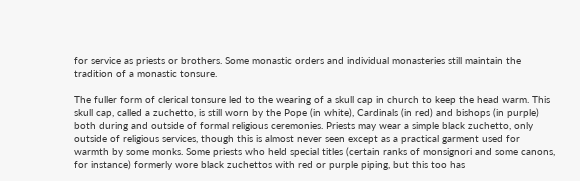for service as priests or brothers. Some monastic orders and individual monasteries still maintain the tradition of a monastic tonsure.

The fuller form of clerical tonsure led to the wearing of a skull cap in church to keep the head warm. This skull cap, called a zuchetto, is still worn by the Pope (in white), Cardinals (in red) and bishops (in purple) both during and outside of formal religious ceremonies. Priests may wear a simple black zuchetto, only outside of religious services, though this is almost never seen except as a practical garment used for warmth by some monks. Some priests who held special titles (certain ranks of monsignori and some canons, for instance) formerly wore black zuchettos with red or purple piping, but this too has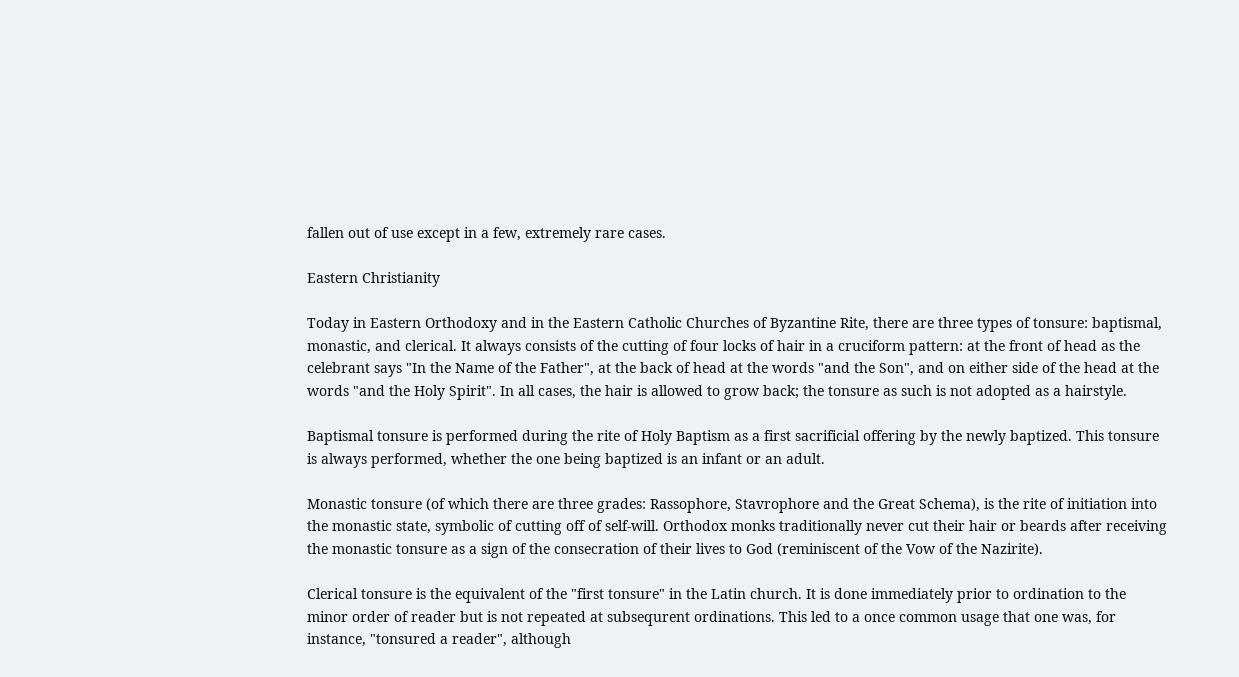fallen out of use except in a few, extremely rare cases.

Eastern Christianity

Today in Eastern Orthodoxy and in the Eastern Catholic Churches of Byzantine Rite, there are three types of tonsure: baptismal, monastic, and clerical. It always consists of the cutting of four locks of hair in a cruciform pattern: at the front of head as the celebrant says "In the Name of the Father", at the back of head at the words "and the Son", and on either side of the head at the words "and the Holy Spirit". In all cases, the hair is allowed to grow back; the tonsure as such is not adopted as a hairstyle.

Baptismal tonsure is performed during the rite of Holy Baptism as a first sacrificial offering by the newly baptized. This tonsure is always performed, whether the one being baptized is an infant or an adult.

Monastic tonsure (of which there are three grades: Rassophore, Stavrophore and the Great Schema), is the rite of initiation into the monastic state, symbolic of cutting off of self-will. Orthodox monks traditionally never cut their hair or beards after receiving the monastic tonsure as a sign of the consecration of their lives to God (reminiscent of the Vow of the Nazirite).

Clerical tonsure is the equivalent of the "first tonsure" in the Latin church. It is done immediately prior to ordination to the minor order of reader but is not repeated at subsequrent ordinations. This led to a once common usage that one was, for instance, "tonsured a reader", although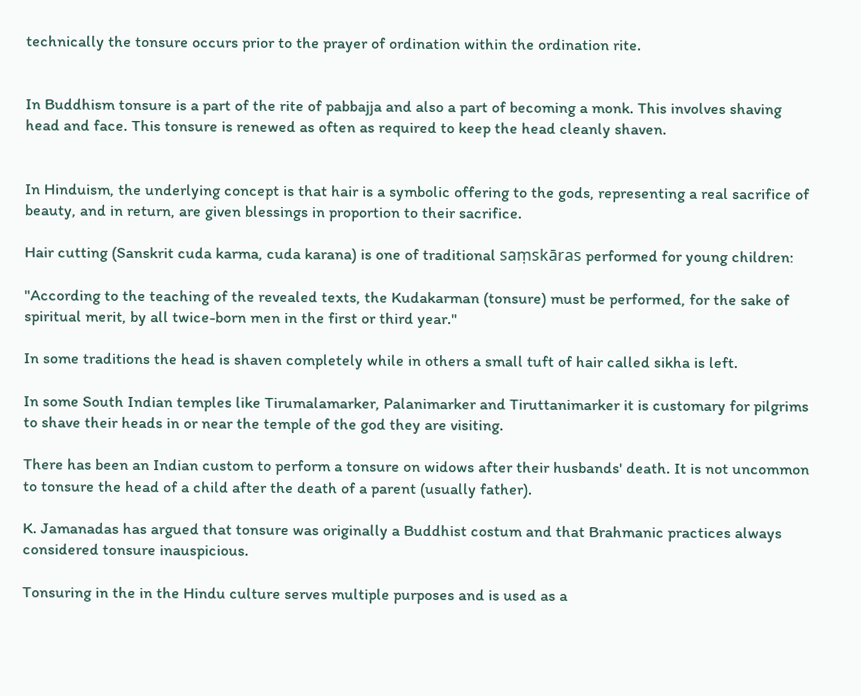technically the tonsure occurs prior to the prayer of ordination within the ordination rite.


In Buddhism tonsure is a part of the rite of pabbajja and also a part of becoming a monk. This involves shaving head and face. This tonsure is renewed as often as required to keep the head cleanly shaven.


In Hinduism, the underlying concept is that hair is a symbolic offering to the gods, representing a real sacrifice of beauty, and in return, are given blessings in proportion to their sacrifice.

Hair cutting (Sanskrit cuda karma, cuda karana) is one of traditional saṃskāras performed for young children:

"According to the teaching of the revealed texts, the Kudakarman (tonsure) must be performed, for the sake of spiritual merit, by all twice-born men in the first or third year."

In some traditions the head is shaven completely while in others a small tuft of hair called sikha is left.

In some South Indian temples like Tirumalamarker, Palanimarker and Tiruttanimarker it is customary for pilgrims to shave their heads in or near the temple of the god they are visiting.

There has been an Indian custom to perform a tonsure on widows after their husbands' death. It is not uncommon to tonsure the head of a child after the death of a parent (usually father).

K. Jamanadas has argued that tonsure was originally a Buddhist costum and that Brahmanic practices always considered tonsure inauspicious.

Tonsuring in the in the Hindu culture serves multiple purposes and is used as a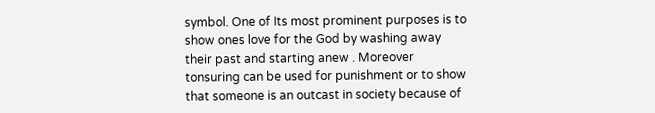symbol. One of Its most prominent purposes is to show ones love for the God by washing away their past and starting anew . Moreover tonsuring can be used for punishment or to show that someone is an outcast in society because of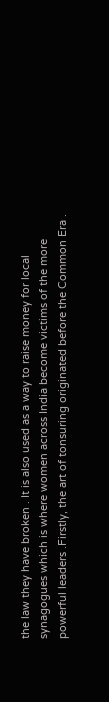the law they have broken . It is also used as a way to raise money for local synagogues which is where women across India become victims of the more powerful leaders .Firstly, the art of tonsuring originated before the Common Era .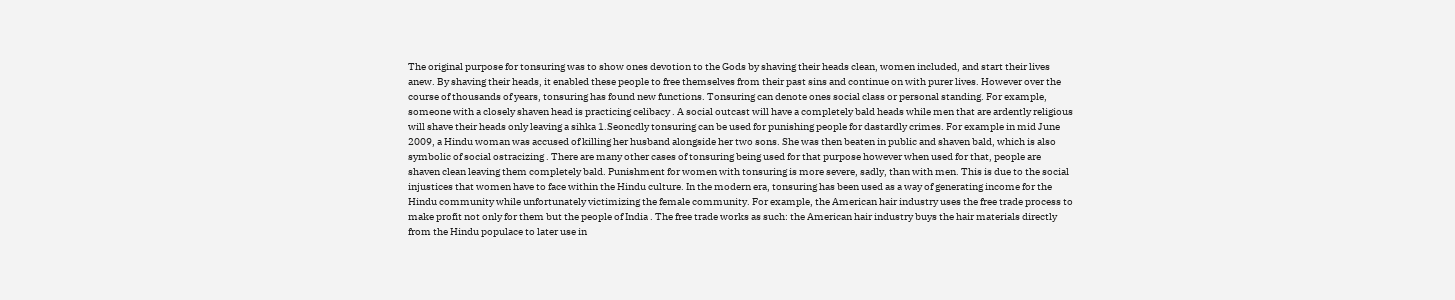The original purpose for tonsuring was to show ones devotion to the Gods by shaving their heads clean, women included, and start their lives anew. By shaving their heads, it enabled these people to free themselves from their past sins and continue on with purer lives. However over the course of thousands of years, tonsuring has found new functions. Tonsuring can denote ones social class or personal standing. For example, someone with a closely shaven head is practicing celibacy . A social outcast will have a completely bald heads while men that are ardently religious will shave their heads only leaving a sihka 1.Seoncdly tonsuring can be used for punishing people for dastardly crimes. For example in mid June 2009, a Hindu woman was accused of killing her husband alongside her two sons. She was then beaten in public and shaven bald, which is also symbolic of social ostracizing . There are many other cases of tonsuring being used for that purpose however when used for that, people are shaven clean leaving them completely bald. Punishment for women with tonsuring is more severe, sadly, than with men. This is due to the social injustices that women have to face within the Hindu culture. In the modern era, tonsuring has been used as a way of generating income for the Hindu community while unfortunately victimizing the female community. For example, the American hair industry uses the free trade process to make profit not only for them but the people of India . The free trade works as such: the American hair industry buys the hair materials directly from the Hindu populace to later use in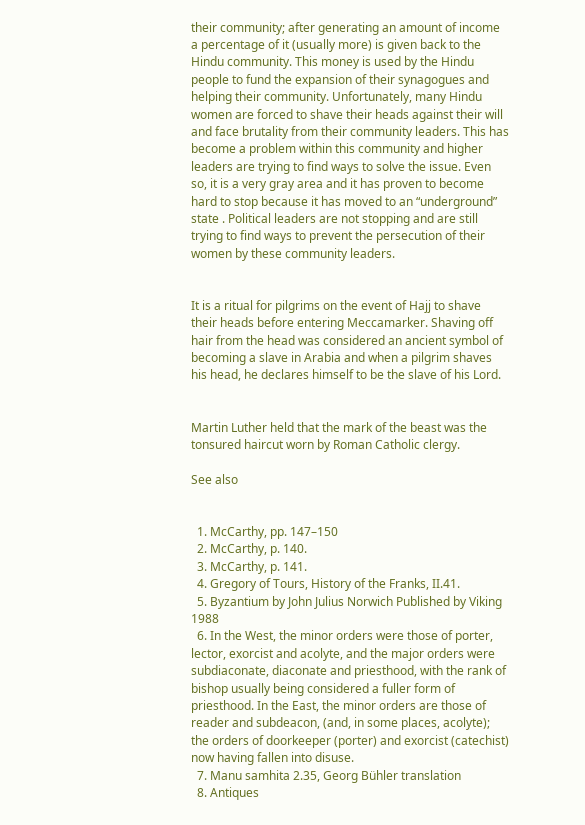their community; after generating an amount of income a percentage of it (usually more) is given back to the Hindu community. This money is used by the Hindu people to fund the expansion of their synagogues and helping their community. Unfortunately, many Hindu women are forced to shave their heads against their will and face brutality from their community leaders. This has become a problem within this community and higher leaders are trying to find ways to solve the issue. Even so, it is a very gray area and it has proven to become hard to stop because it has moved to an “underground” state . Political leaders are not stopping and are still trying to find ways to prevent the persecution of their women by these community leaders.


It is a ritual for pilgrims on the event of Hajj to shave their heads before entering Meccamarker. Shaving off hair from the head was considered an ancient symbol of becoming a slave in Arabia and when a pilgrim shaves his head, he declares himself to be the slave of his Lord.


Martin Luther held that the mark of the beast was the tonsured haircut worn by Roman Catholic clergy.

See also


  1. McCarthy, pp. 147–150
  2. McCarthy, p. 140.
  3. McCarthy, p. 141.
  4. Gregory of Tours, History of the Franks, II.41.
  5. Byzantium by John Julius Norwich Published by Viking 1988
  6. In the West, the minor orders were those of porter, lector, exorcist and acolyte, and the major orders were subdiaconate, diaconate and priesthood, with the rank of bishop usually being considered a fuller form of priesthood. In the East, the minor orders are those of reader and subdeacon, (and, in some places, acolyte); the orders of doorkeeper (porter) and exorcist (catechist) now having fallen into disuse.
  7. Manu samhita 2.35, Georg Bühler translation
  8. Antiques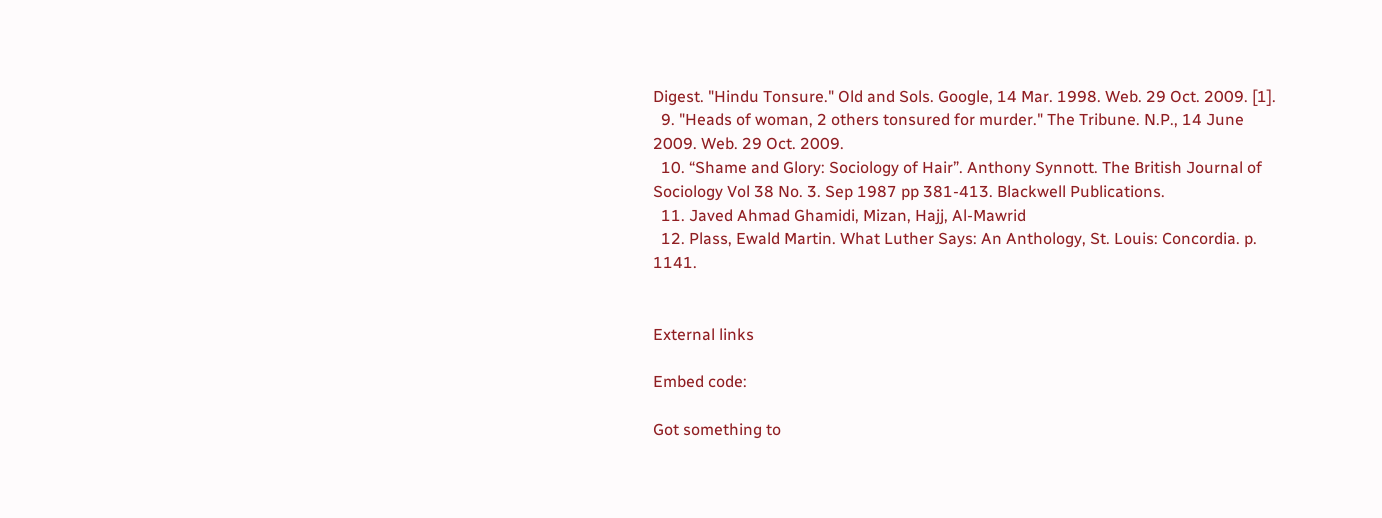Digest. "Hindu Tonsure." Old and Sols. Google, 14 Mar. 1998. Web. 29 Oct. 2009. [1].
  9. "Heads of woman, 2 others tonsured for murder." The Tribune. N.P., 14 June 2009. Web. 29 Oct. 2009.
  10. “Shame and Glory: Sociology of Hair”. Anthony Synnott. The British Journal of Sociology Vol 38 No. 3. Sep 1987 pp 381-413. Blackwell Publications.
  11. Javed Ahmad Ghamidi, Mizan, Hajj, Al-Mawrid
  12. Plass, Ewald Martin. What Luther Says: An Anthology, St. Louis: Concordia. p. 1141.


External links

Embed code:

Got something to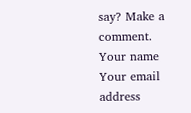say? Make a comment.
Your name
Your email address